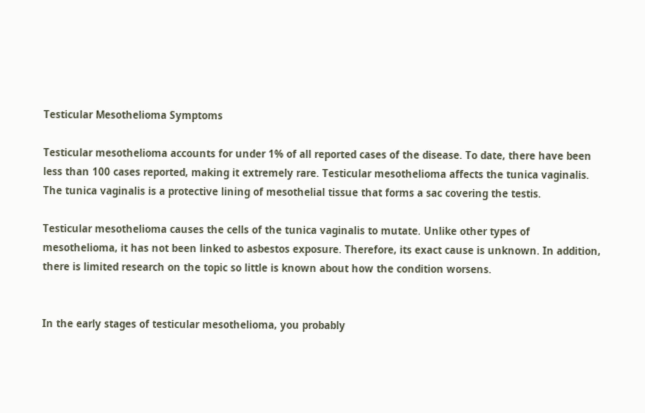Testicular Mesothelioma Symptoms

Testicular mesothelioma accounts for under 1% of all reported cases of the disease. To date, there have been less than 100 cases reported, making it extremely rare. Testicular mesothelioma affects the tunica vaginalis. The tunica vaginalis is a protective lining of mesothelial tissue that forms a sac covering the testis.

Testicular mesothelioma causes the cells of the tunica vaginalis to mutate. Unlike other types of mesothelioma, it has not been linked to asbestos exposure. Therefore, its exact cause is unknown. In addition, there is limited research on the topic so little is known about how the condition worsens.


In the early stages of testicular mesothelioma, you probably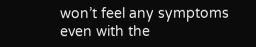won’t feel any symptoms even with the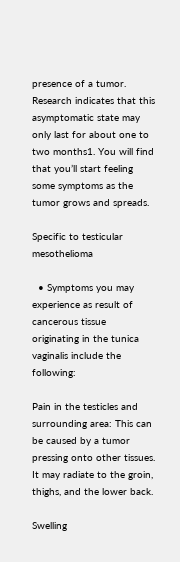presence of a tumor. Research indicates that this asymptomatic state may only last for about one to two months1. You will find that you’ll start feeling some symptoms as the tumor grows and spreads.

Specific to testicular mesothelioma

  • Symptoms you may experience as result of cancerous tissue originating in the tunica vaginalis include the following:

Pain in the testicles and surrounding area: This can be caused by a tumor pressing onto other tissues. It may radiate to the groin, thighs, and the lower back.

Swelling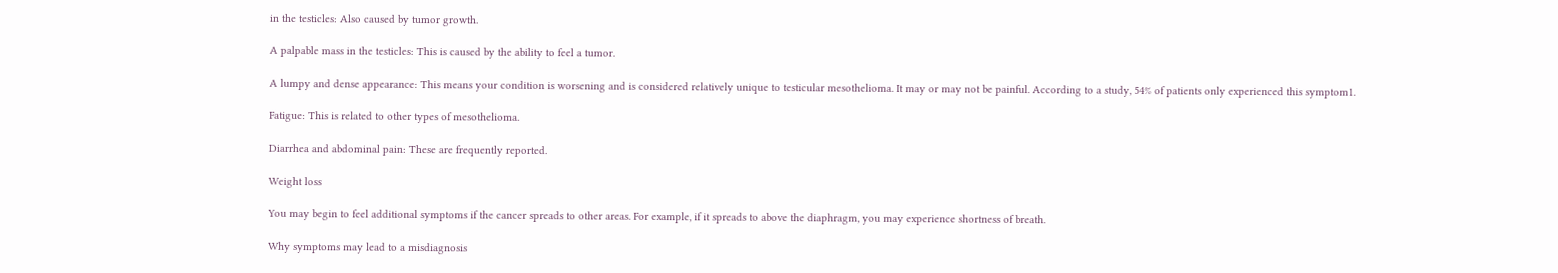in the testicles: Also caused by tumor growth.

A palpable mass in the testicles: This is caused by the ability to feel a tumor.

A lumpy and dense appearance: This means your condition is worsening and is considered relatively unique to testicular mesothelioma. It may or may not be painful. According to a study, 54% of patients only experienced this symptom1.

Fatigue: This is related to other types of mesothelioma.

Diarrhea and abdominal pain: These are frequently reported.

Weight loss

You may begin to feel additional symptoms if the cancer spreads to other areas. For example, if it spreads to above the diaphragm, you may experience shortness of breath.

Why symptoms may lead to a misdiagnosis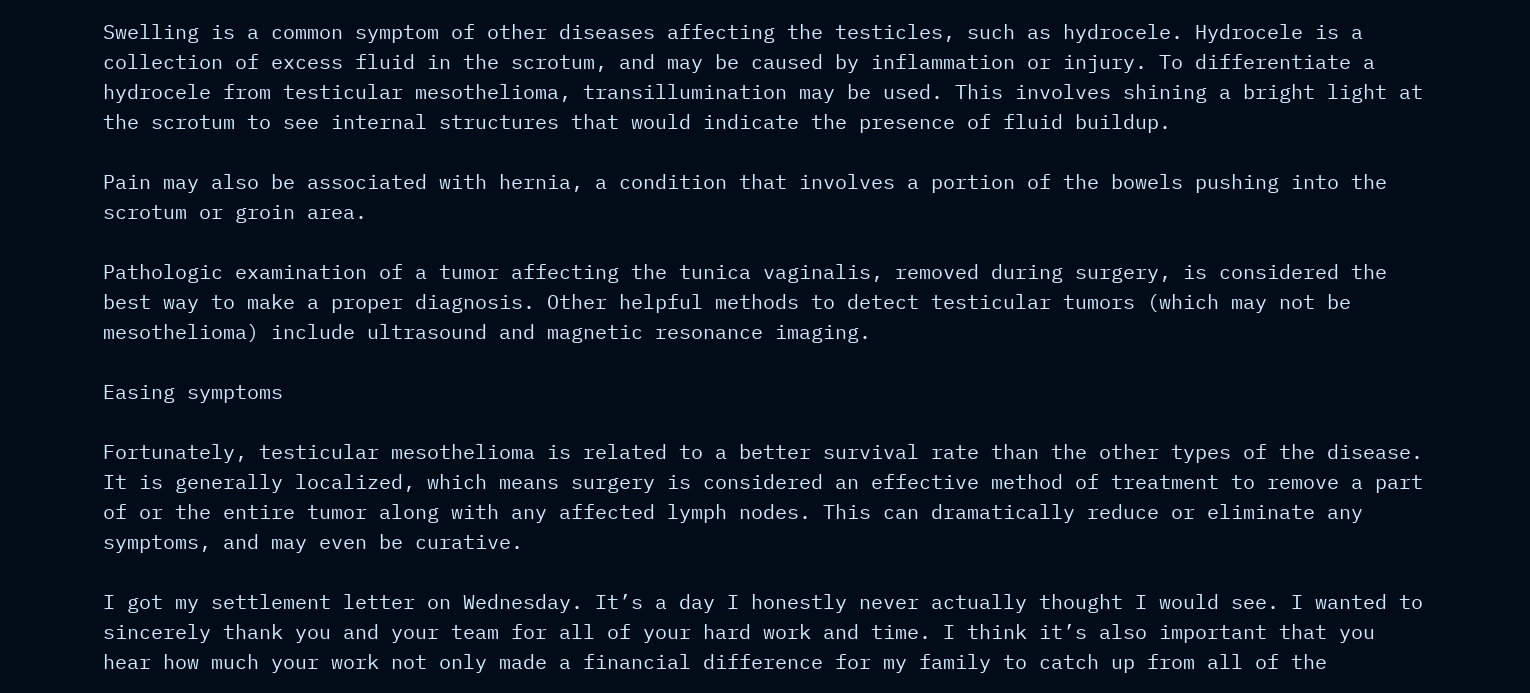Swelling is a common symptom of other diseases affecting the testicles, such as hydrocele. Hydrocele is a collection of excess fluid in the scrotum, and may be caused by inflammation or injury. To differentiate a hydrocele from testicular mesothelioma, transillumination may be used. This involves shining a bright light at the scrotum to see internal structures that would indicate the presence of fluid buildup.

Pain may also be associated with hernia, a condition that involves a portion of the bowels pushing into the scrotum or groin area.

Pathologic examination of a tumor affecting the tunica vaginalis, removed during surgery, is considered the best way to make a proper diagnosis. Other helpful methods to detect testicular tumors (which may not be mesothelioma) include ultrasound and magnetic resonance imaging.

Easing symptoms

Fortunately, testicular mesothelioma is related to a better survival rate than the other types of the disease. It is generally localized, which means surgery is considered an effective method of treatment to remove a part of or the entire tumor along with any affected lymph nodes. This can dramatically reduce or eliminate any symptoms, and may even be curative.

I got my settlement letter on Wednesday. It’s a day I honestly never actually thought I would see. I wanted to sincerely thank you and your team for all of your hard work and time. I think it’s also important that you hear how much your work not only made a financial difference for my family to catch up from all of the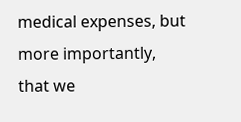medical expenses, but more importantly, that we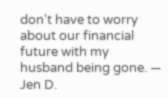don't have to worry about our financial future with my husband being gone. — Jen D.